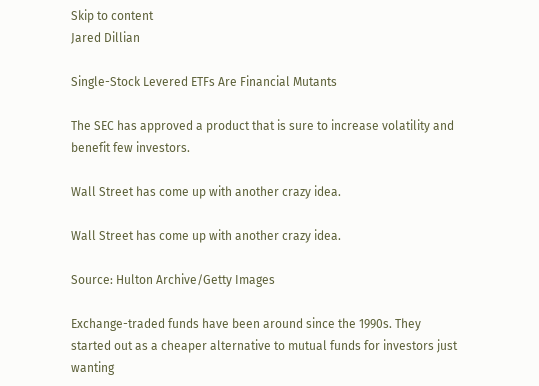Skip to content
Jared Dillian

Single-Stock Levered ETFs Are Financial Mutants

The SEC has approved a product that is sure to increase volatility and benefit few investors.

Wall Street has come up with another crazy idea.

Wall Street has come up with another crazy idea.

Source: Hulton Archive/Getty Images

Exchange-traded funds have been around since the 1990s. They started out as a cheaper alternative to mutual funds for investors just wanting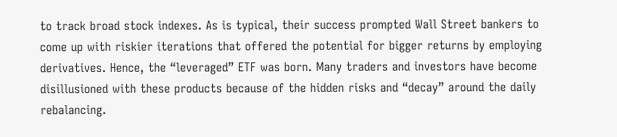to track broad stock indexes. As is typical, their success prompted Wall Street bankers to come up with riskier iterations that offered the potential for bigger returns by employing derivatives. Hence, the “leveraged” ETF was born. Many traders and investors have become disillusioned with these products because of the hidden risks and “decay” around the daily rebalancing.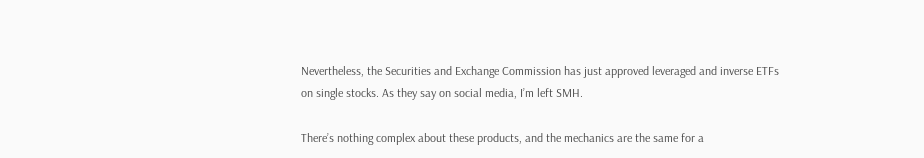Nevertheless, the Securities and Exchange Commission has just approved leveraged and inverse ETFs on single stocks. As they say on social media, I’m left SMH.

There’s nothing complex about these products, and the mechanics are the same for a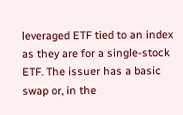leveraged ETF tied to an index as they are for a single-stock ETF. The issuer has a basic swap or, in the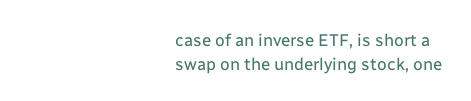case of an inverse ETF, is short a swap on the underlying stock, one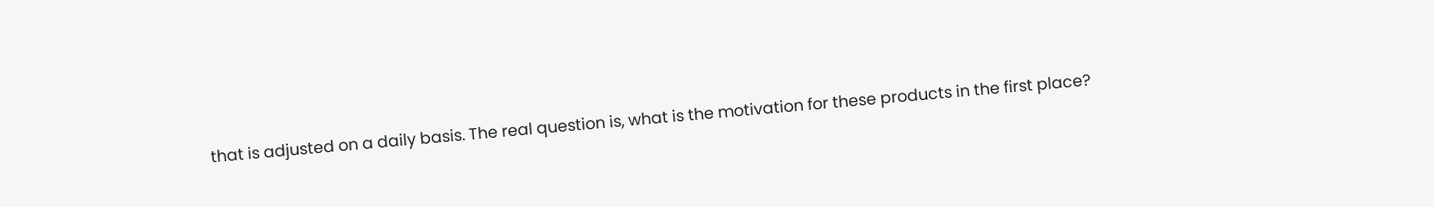that is adjusted on a daily basis. The real question is, what is the motivation for these products in the first place?